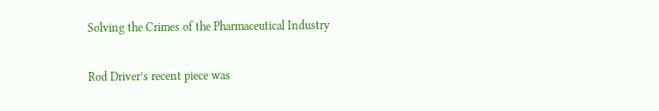Solving the Crimes of the Pharmaceutical Industry

Rod Driver’s recent piece was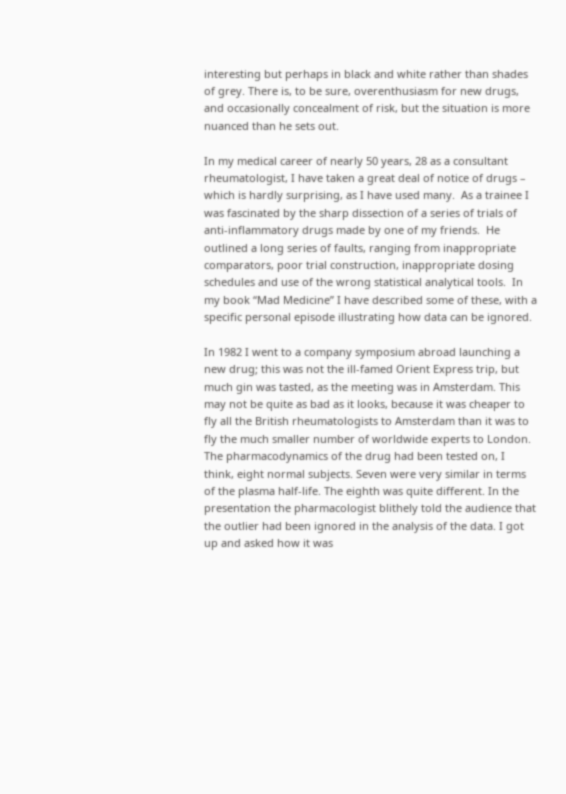interesting but perhaps in black and white rather than shades of grey. There is, to be sure, overenthusiasm for new drugs, and occasionally concealment of risk, but the situation is more nuanced than he sets out.

In my medical career of nearly 50 years, 28 as a consultant rheumatologist, I have taken a great deal of notice of drugs – which is hardly surprising, as I have used many.  As a trainee I was fascinated by the sharp dissection of a series of trials of anti-inflammatory drugs made by one of my friends.  He outlined a long series of faults, ranging from inappropriate comparators, poor trial construction, inappropriate dosing schedules and use of the wrong statistical analytical tools.  In my book “Mad Medicine” I have described some of these, with a specific personal episode illustrating how data can be ignored.

In 1982 I went to a company symposium abroad launching a new drug; this was not the ill-famed Orient Express trip, but much gin was tasted, as the meeting was in Amsterdam. This may not be quite as bad as it looks, because it was cheaper to fly all the British rheumatologists to Amsterdam than it was to fly the much smaller number of worldwide experts to London. The pharmacodynamics of the drug had been tested on, I think, eight normal subjects. Seven were very similar in terms of the plasma half-life. The eighth was quite different. In the presentation the pharmacologist blithely told the audience that the outlier had been ignored in the analysis of the data. I got up and asked how it was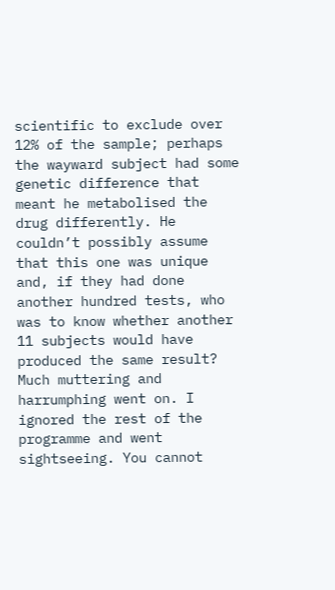scientific to exclude over 12% of the sample; perhaps the wayward subject had some genetic difference that meant he metabolised the drug differently. He couldn’t possibly assume that this one was unique and, if they had done another hundred tests, who was to know whether another 11 subjects would have produced the same result? Much muttering and harrumphing went on. I ignored the rest of the programme and went sightseeing. You cannot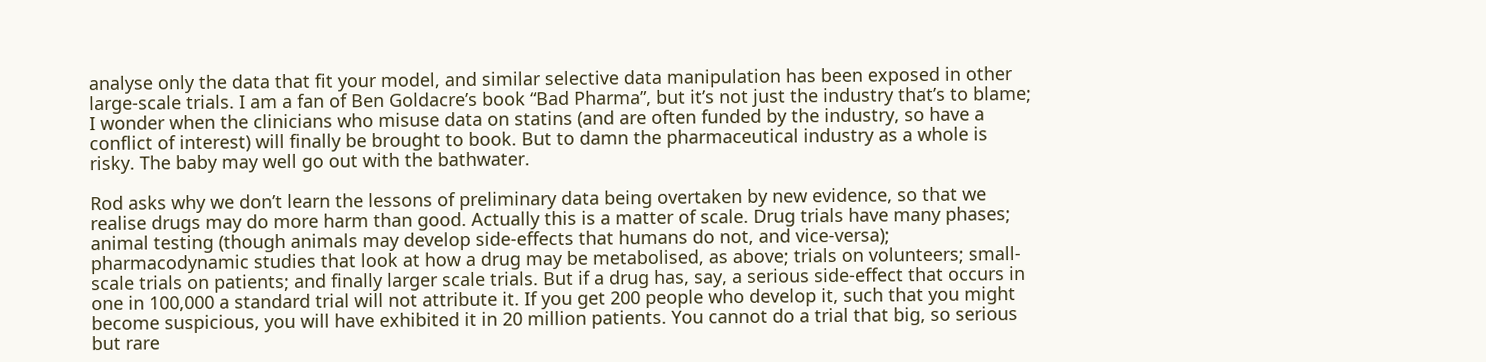analyse only the data that fit your model, and similar selective data manipulation has been exposed in other large-scale trials. I am a fan of Ben Goldacre’s book “Bad Pharma”, but it’s not just the industry that’s to blame; I wonder when the clinicians who misuse data on statins (and are often funded by the industry, so have a conflict of interest) will finally be brought to book. But to damn the pharmaceutical industry as a whole is risky. The baby may well go out with the bathwater.

Rod asks why we don’t learn the lessons of preliminary data being overtaken by new evidence, so that we realise drugs may do more harm than good. Actually this is a matter of scale. Drug trials have many phases; animal testing (though animals may develop side-effects that humans do not, and vice-versa); pharmacodynamic studies that look at how a drug may be metabolised, as above; trials on volunteers; small-scale trials on patients; and finally larger scale trials. But if a drug has, say, a serious side-effect that occurs in one in 100,000 a standard trial will not attribute it. If you get 200 people who develop it, such that you might become suspicious, you will have exhibited it in 20 million patients. You cannot do a trial that big, so serious but rare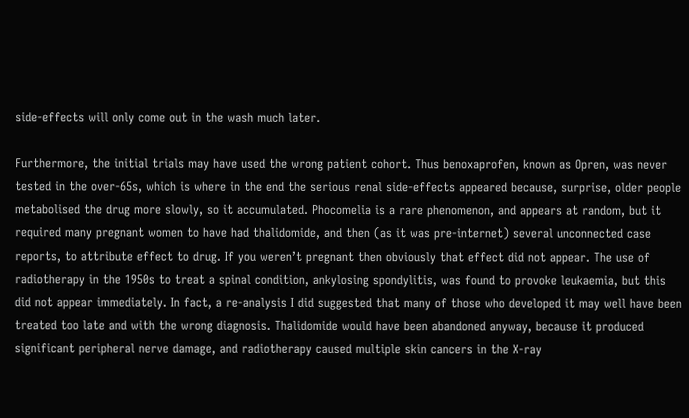side-effects will only come out in the wash much later.

Furthermore, the initial trials may have used the wrong patient cohort. Thus benoxaprofen, known as Opren, was never tested in the over-65s, which is where in the end the serious renal side-effects appeared because, surprise, older people metabolised the drug more slowly, so it accumulated. Phocomelia is a rare phenomenon, and appears at random, but it required many pregnant women to have had thalidomide, and then (as it was pre-internet) several unconnected case reports, to attribute effect to drug. If you weren’t pregnant then obviously that effect did not appear. The use of radiotherapy in the 1950s to treat a spinal condition, ankylosing spondylitis, was found to provoke leukaemia, but this did not appear immediately. In fact, a re-analysis I did suggested that many of those who developed it may well have been treated too late and with the wrong diagnosis. Thalidomide would have been abandoned anyway, because it produced significant peripheral nerve damage, and radiotherapy caused multiple skin cancers in the X-ray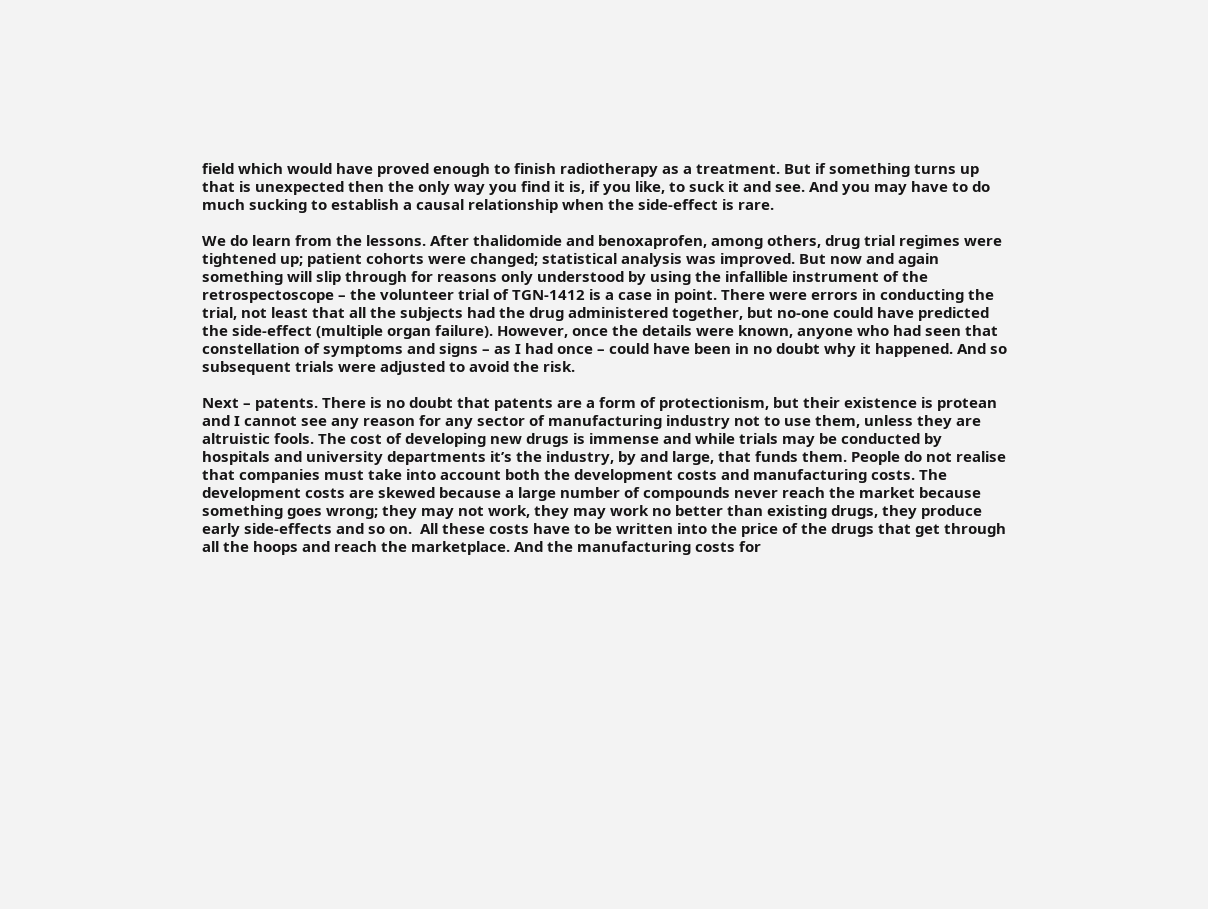field which would have proved enough to finish radiotherapy as a treatment. But if something turns up that is unexpected then the only way you find it is, if you like, to suck it and see. And you may have to do much sucking to establish a causal relationship when the side-effect is rare.

We do learn from the lessons. After thalidomide and benoxaprofen, among others, drug trial regimes were tightened up; patient cohorts were changed; statistical analysis was improved. But now and again something will slip through for reasons only understood by using the infallible instrument of the retrospectoscope – the volunteer trial of TGN-1412 is a case in point. There were errors in conducting the trial, not least that all the subjects had the drug administered together, but no-one could have predicted the side-effect (multiple organ failure). However, once the details were known, anyone who had seen that constellation of symptoms and signs – as I had once – could have been in no doubt why it happened. And so subsequent trials were adjusted to avoid the risk.

Next – patents. There is no doubt that patents are a form of protectionism, but their existence is protean and I cannot see any reason for any sector of manufacturing industry not to use them, unless they are altruistic fools. The cost of developing new drugs is immense and while trials may be conducted by hospitals and university departments it’s the industry, by and large, that funds them. People do not realise that companies must take into account both the development costs and manufacturing costs. The development costs are skewed because a large number of compounds never reach the market because something goes wrong; they may not work, they may work no better than existing drugs, they produce early side-effects and so on.  All these costs have to be written into the price of the drugs that get through all the hoops and reach the marketplace. And the manufacturing costs for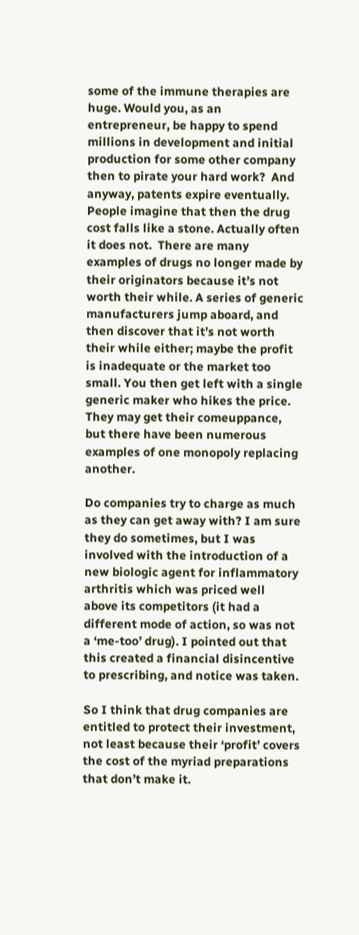some of the immune therapies are huge. Would you, as an entrepreneur, be happy to spend millions in development and initial production for some other company then to pirate your hard work?  And anyway, patents expire eventually. People imagine that then the drug cost falls like a stone. Actually often it does not.  There are many examples of drugs no longer made by their originators because it’s not worth their while. A series of generic manufacturers jump aboard, and then discover that it’s not worth their while either; maybe the profit is inadequate or the market too small. You then get left with a single generic maker who hikes the price. They may get their comeuppance, but there have been numerous examples of one monopoly replacing another.

Do companies try to charge as much as they can get away with? I am sure they do sometimes, but I was involved with the introduction of a new biologic agent for inflammatory arthritis which was priced well above its competitors (it had a different mode of action, so was not a ‘me-too’ drug). I pointed out that this created a financial disincentive to prescribing, and notice was taken.

So I think that drug companies are entitled to protect their investment, not least because their ‘profit’ covers the cost of the myriad preparations that don’t make it.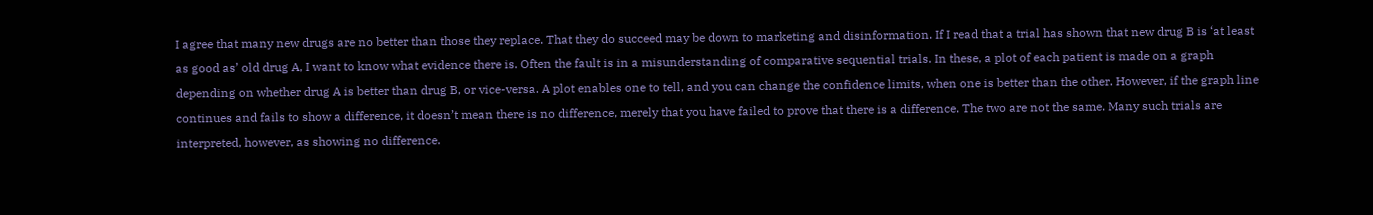I agree that many new drugs are no better than those they replace. That they do succeed may be down to marketing and disinformation. If I read that a trial has shown that new drug B is ‘at least as good as’ old drug A, I want to know what evidence there is. Often the fault is in a misunderstanding of comparative sequential trials. In these, a plot of each patient is made on a graph depending on whether drug A is better than drug B, or vice-versa. A plot enables one to tell, and you can change the confidence limits, when one is better than the other. However, if the graph line continues and fails to show a difference, it doesn’t mean there is no difference, merely that you have failed to prove that there is a difference. The two are not the same. Many such trials are interpreted, however, as showing no difference.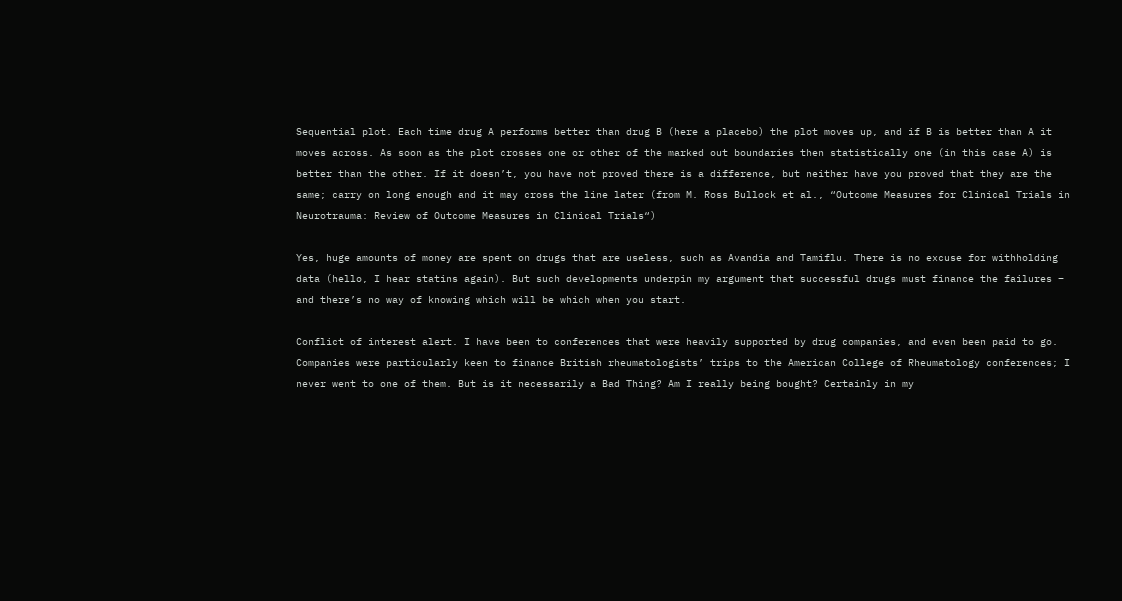Sequential plot. Each time drug A performs better than drug B (here a placebo) the plot moves up, and if B is better than A it moves across. As soon as the plot crosses one or other of the marked out boundaries then statistically one (in this case A) is better than the other. If it doesn’t, you have not proved there is a difference, but neither have you proved that they are the same; carry on long enough and it may cross the line later (from M. Ross Bullock et al., “Outcome Measures for Clinical Trials in Neurotrauma: Review of Outcome Measures in Clinical Trials“)

Yes, huge amounts of money are spent on drugs that are useless, such as Avandia and Tamiflu. There is no excuse for withholding data (hello, I hear statins again). But such developments underpin my argument that successful drugs must finance the failures – and there’s no way of knowing which will be which when you start.

Conflict of interest alert. I have been to conferences that were heavily supported by drug companies, and even been paid to go. Companies were particularly keen to finance British rheumatologists’ trips to the American College of Rheumatology conferences; I never went to one of them. But is it necessarily a Bad Thing? Am I really being bought? Certainly in my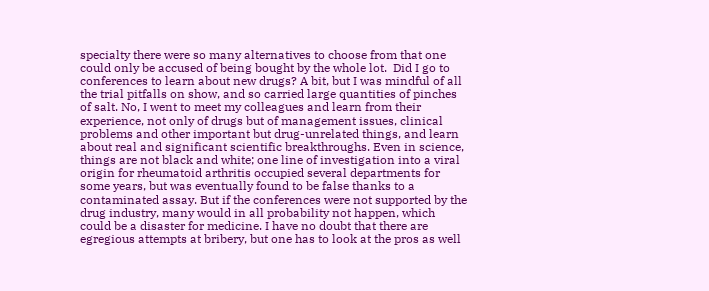specialty there were so many alternatives to choose from that one could only be accused of being bought by the whole lot.  Did I go to conferences to learn about new drugs? A bit, but I was mindful of all the trial pitfalls on show, and so carried large quantities of pinches of salt. No, I went to meet my colleagues and learn from their experience, not only of drugs but of management issues, clinical problems and other important but drug-unrelated things, and learn about real and significant scientific breakthroughs. Even in science, things are not black and white; one line of investigation into a viral origin for rheumatoid arthritis occupied several departments for some years, but was eventually found to be false thanks to a contaminated assay. But if the conferences were not supported by the drug industry, many would in all probability not happen, which could be a disaster for medicine. I have no doubt that there are egregious attempts at bribery, but one has to look at the pros as well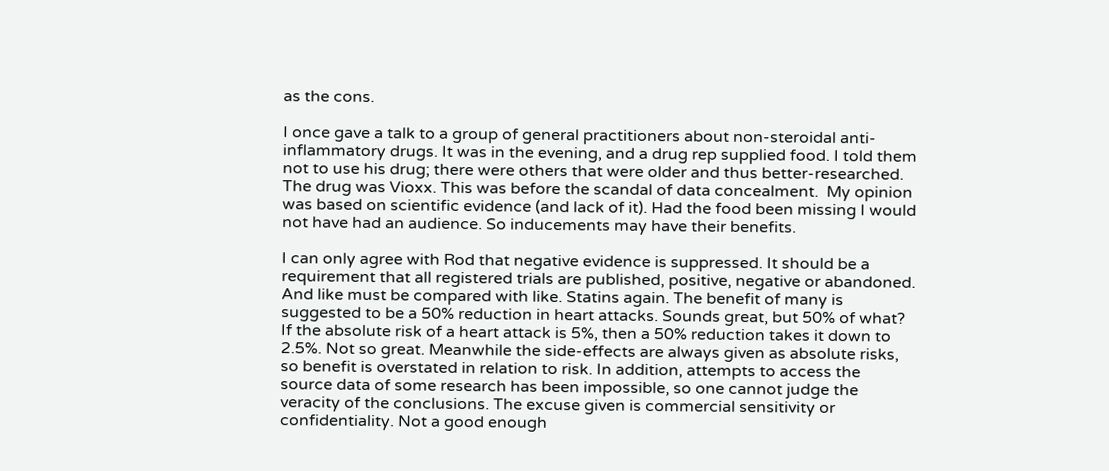as the cons.

I once gave a talk to a group of general practitioners about non-steroidal anti-inflammatory drugs. It was in the evening, and a drug rep supplied food. I told them not to use his drug; there were others that were older and thus better-researched. The drug was Vioxx. This was before the scandal of data concealment.  My opinion was based on scientific evidence (and lack of it). Had the food been missing I would not have had an audience. So inducements may have their benefits.

I can only agree with Rod that negative evidence is suppressed. It should be a requirement that all registered trials are published, positive, negative or abandoned. And like must be compared with like. Statins again. The benefit of many is suggested to be a 50% reduction in heart attacks. Sounds great, but 50% of what? If the absolute risk of a heart attack is 5%, then a 50% reduction takes it down to 2.5%. Not so great. Meanwhile the side-effects are always given as absolute risks, so benefit is overstated in relation to risk. In addition, attempts to access the source data of some research has been impossible, so one cannot judge the veracity of the conclusions. The excuse given is commercial sensitivity or confidentiality. Not a good enough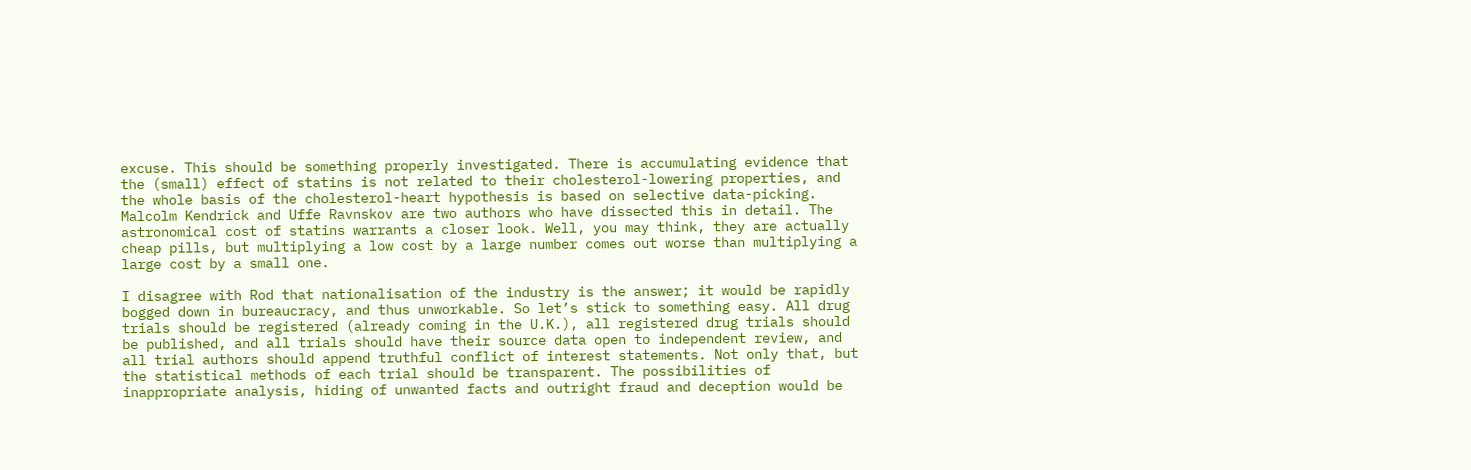excuse. This should be something properly investigated. There is accumulating evidence that the (small) effect of statins is not related to their cholesterol-lowering properties, and the whole basis of the cholesterol-heart hypothesis is based on selective data-picking. Malcolm Kendrick and Uffe Ravnskov are two authors who have dissected this in detail. The astronomical cost of statins warrants a closer look. Well, you may think, they are actually cheap pills, but multiplying a low cost by a large number comes out worse than multiplying a large cost by a small one.

I disagree with Rod that nationalisation of the industry is the answer; it would be rapidly bogged down in bureaucracy, and thus unworkable. So let’s stick to something easy. All drug trials should be registered (already coming in the U.K.), all registered drug trials should be published, and all trials should have their source data open to independent review, and all trial authors should append truthful conflict of interest statements. Not only that, but the statistical methods of each trial should be transparent. The possibilities of inappropriate analysis, hiding of unwanted facts and outright fraud and deception would be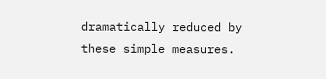dramatically reduced by these simple measures.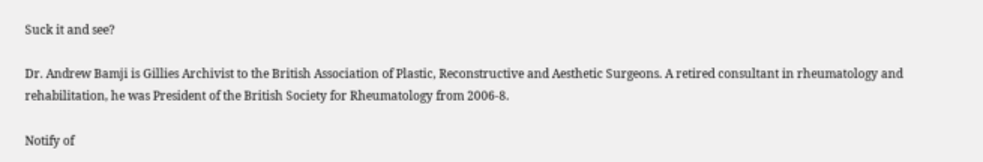Suck it and see?

Dr. Andrew Bamji is Gillies Archivist to the British Association of Plastic, Reconstructive and Aesthetic Surgeons. A retired consultant in rheumatology and rehabilitation, he was President of the British Society for Rheumatology from 2006-8.

Notify of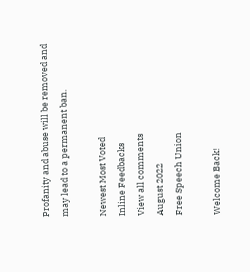Profanity and abuse will be removed and may lead to a permanent ban.

Newest Most Voted
Inline Feedbacks
View all comments
August 2022
Free Speech Union

Welcome Back!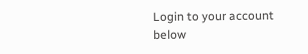Login to your account below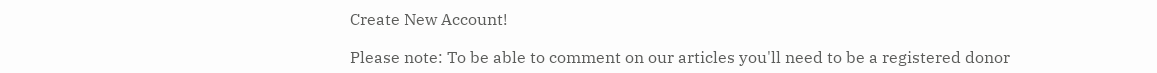Create New Account!

Please note: To be able to comment on our articles you'll need to be a registered donor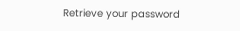Retrieve your password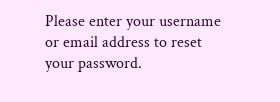Please enter your username or email address to reset your password.